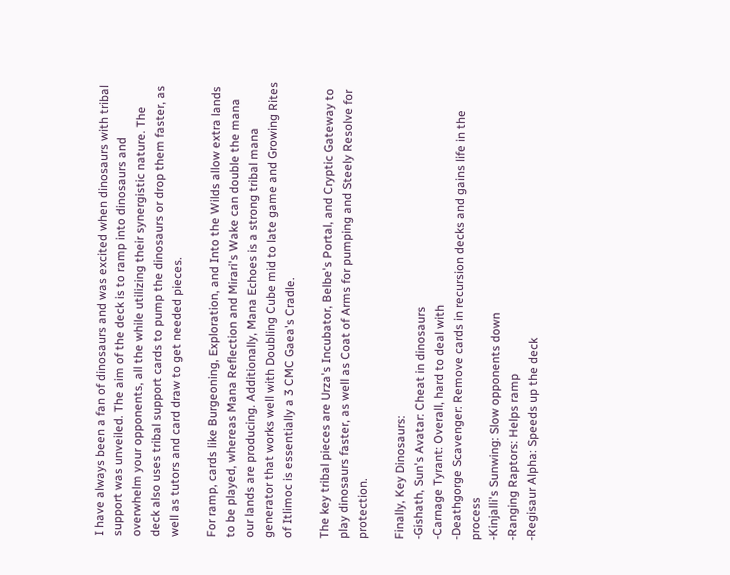I have always been a fan of dinosaurs and was excited when dinosaurs with tribal support was unveiled. The aim of the deck is to ramp into dinosaurs and overwhelm your opponents, all the while utilizing their synergistic nature. The deck also uses tribal support cards to pump the dinosaurs or drop them faster, as well as tutors and card draw to get needed pieces.

For ramp, cards like Burgeoning, Exploration, and Into the Wilds allow extra lands to be played, whereas Mana Reflection and Mirari's Wake can double the mana our lands are producing. Additionally, Mana Echoes is a strong tribal mana generator that works well with Doubling Cube mid to late game and Growing Rites of Itlimoc is essentially a 3 CMC Gaea's Cradle.

The key tribal pieces are Urza's Incubator, Belbe's Portal, and Cryptic Gateway to play dinosaurs faster, as well as Coat of Arms for pumping and Steely Resolve for protection.

Finally, Key Dinosaurs:
-Gishath, Sun's Avatar: Cheat in dinosaurs
-Carnage Tyrant: Overall, hard to deal with
-Deathgorge Scavenger: Remove cards in recursion decks and gains life in the process
-Kinjalli's Sunwing: Slow opponents down
-Ranging Raptors: Helps ramp
-Regisaur Alpha: Speeds up the deck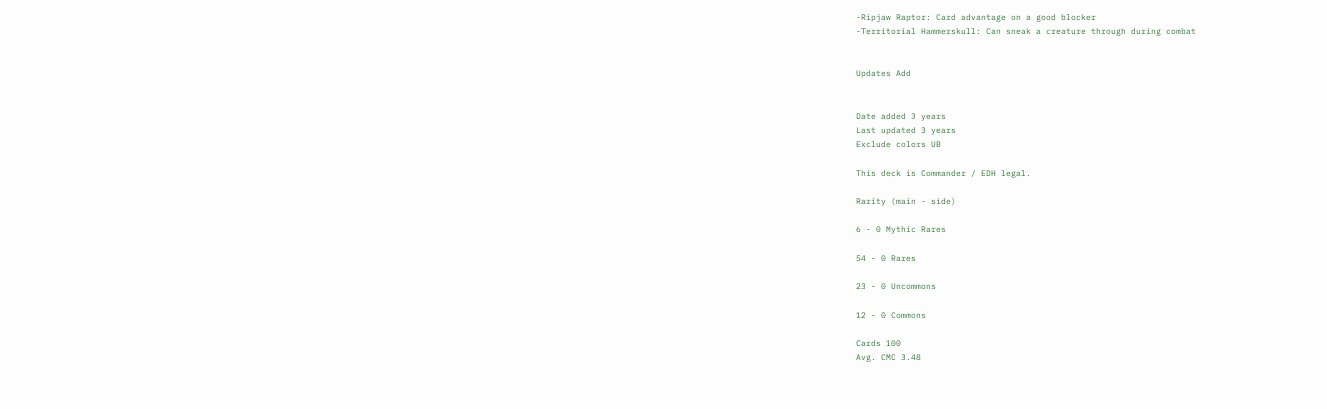-Ripjaw Raptor: Card advantage on a good blocker
-Territorial Hammerskull: Can sneak a creature through during combat


Updates Add


Date added 3 years
Last updated 3 years
Exclude colors UB

This deck is Commander / EDH legal.

Rarity (main - side)

6 - 0 Mythic Rares

54 - 0 Rares

23 - 0 Uncommons

12 - 0 Commons

Cards 100
Avg. CMC 3.48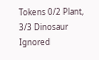Tokens 0/2 Plant, 3/3 Dinosaur
Ignored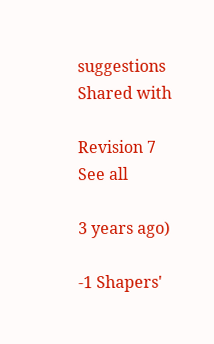suggestions
Shared with

Revision 7 See all

3 years ago)

-1 Shapers'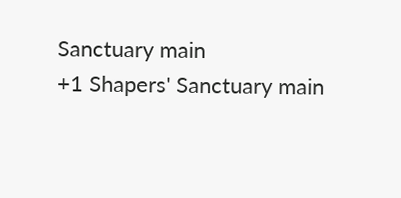Sanctuary main
+1 Shapers' Sanctuary main